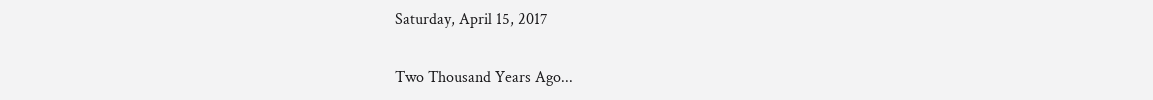Saturday, April 15, 2017

Two Thousand Years Ago...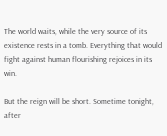The world waits, while the very source of its existence rests in a tomb. Everything that would fight against human flourishing rejoices in its win.

But the reign will be short. Sometime tonight, after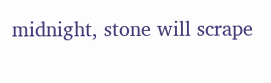midnight, stone will scrape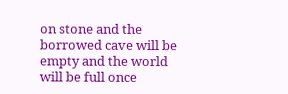on stone and the borrowed cave will be empty and the world will be full once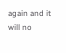again and it will no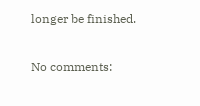longer be finished.

No comments: